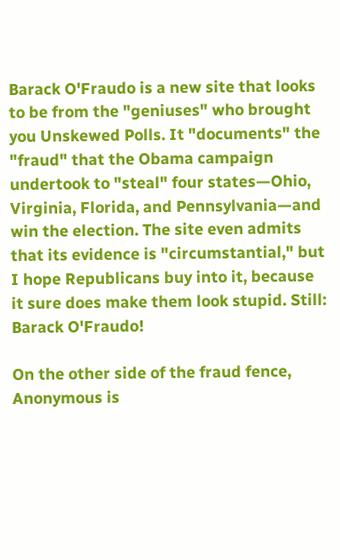Barack O'Fraudo is a new site that looks to be from the "geniuses" who brought you Unskewed Polls. It "documents" the "fraud" that the Obama campaign undertook to "steal" four states—Ohio, Virginia, Florida, and Pennsylvania—and win the election. The site even admits that its evidence is "circumstantial," but I hope Republicans buy into it, because it sure does make them look stupid. Still: Barack O'Fraudo!

On the other side of the fraud fence, Anonymous is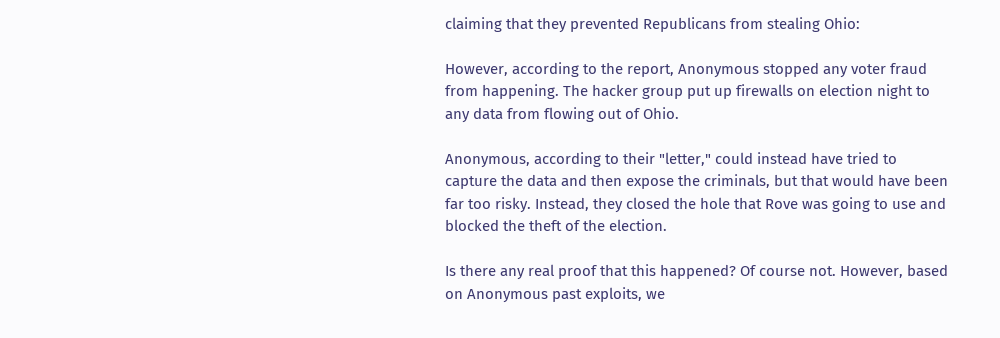claiming that they prevented Republicans from stealing Ohio:

However, according to the report, Anonymous stopped any voter fraud from happening. The hacker group put up firewalls on election night to any data from flowing out of Ohio.

Anonymous, according to their "letter," could instead have tried to capture the data and then expose the criminals, but that would have been far too risky. Instead, they closed the hole that Rove was going to use and blocked the theft of the election.

Is there any real proof that this happened? Of course not. However, based on Anonymous past exploits, we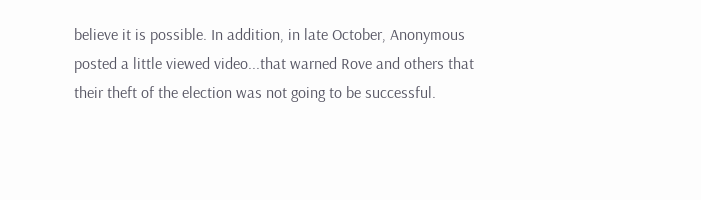believe it is possible. In addition, in late October, Anonymous posted a little viewed video...that warned Rove and others that their theft of the election was not going to be successful.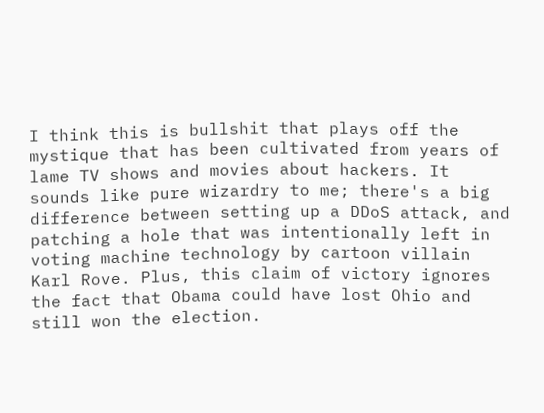I think this is bullshit that plays off the mystique that has been cultivated from years of lame TV shows and movies about hackers. It sounds like pure wizardry to me; there's a big difference between setting up a DDoS attack, and patching a hole that was intentionally left in voting machine technology by cartoon villain Karl Rove. Plus, this claim of victory ignores the fact that Obama could have lost Ohio and still won the election.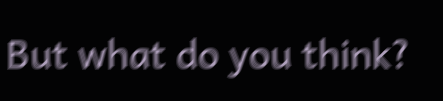But what do you think?